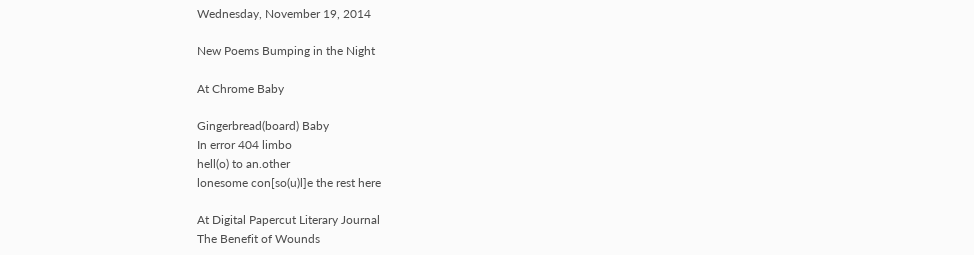Wednesday, November 19, 2014

New Poems Bumping in the Night

At Chrome Baby

Gingerbread(board) Baby
In error 404 limbo
hell(o) to an.other
lonesome con[so(u)l]e the rest here

At Digital Papercut Literary Journal
The Benefit of Wounds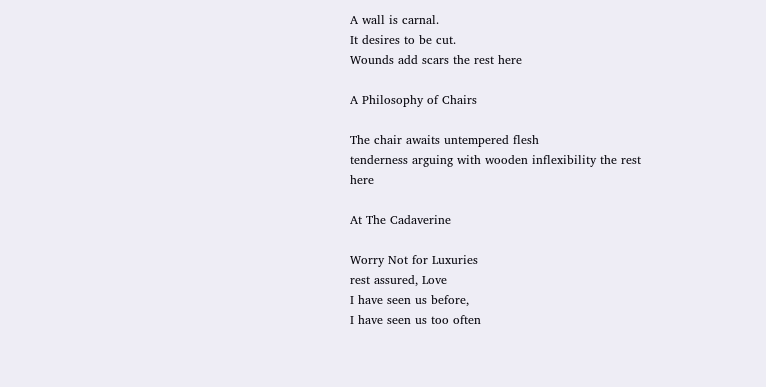A wall is carnal.
It desires to be cut.
Wounds add scars the rest here

A Philosophy of Chairs

The chair awaits untempered flesh
tenderness arguing with wooden inflexibility the rest here

At The Cadaverine

Worry Not for Luxuries
rest assured, Love
I have seen us before,
I have seen us too often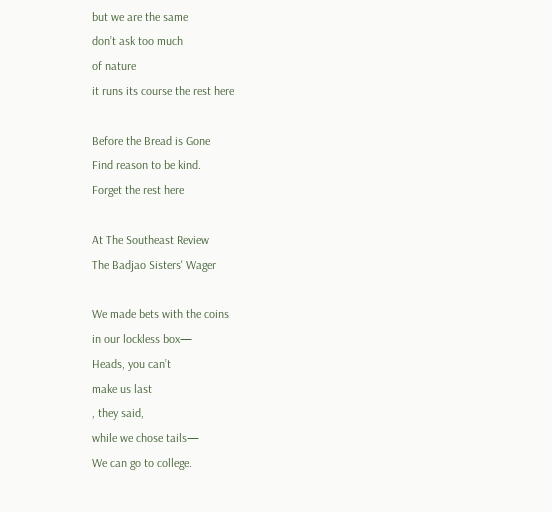but we are the same
don’t ask too much
of nature
it runs its course the rest here

Before the Bread is Gone
Find reason to be kind.
Forget the rest here

At The Southeast Review
The Badjao Sisters' Wager

We made bets with the coins
in our lockless box—
Heads, you can’t
make us last
, they said,
while we chose tails—
We can go to college.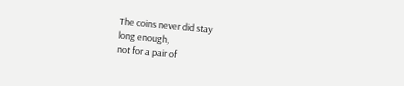The coins never did stay
long enough,
not for a pair of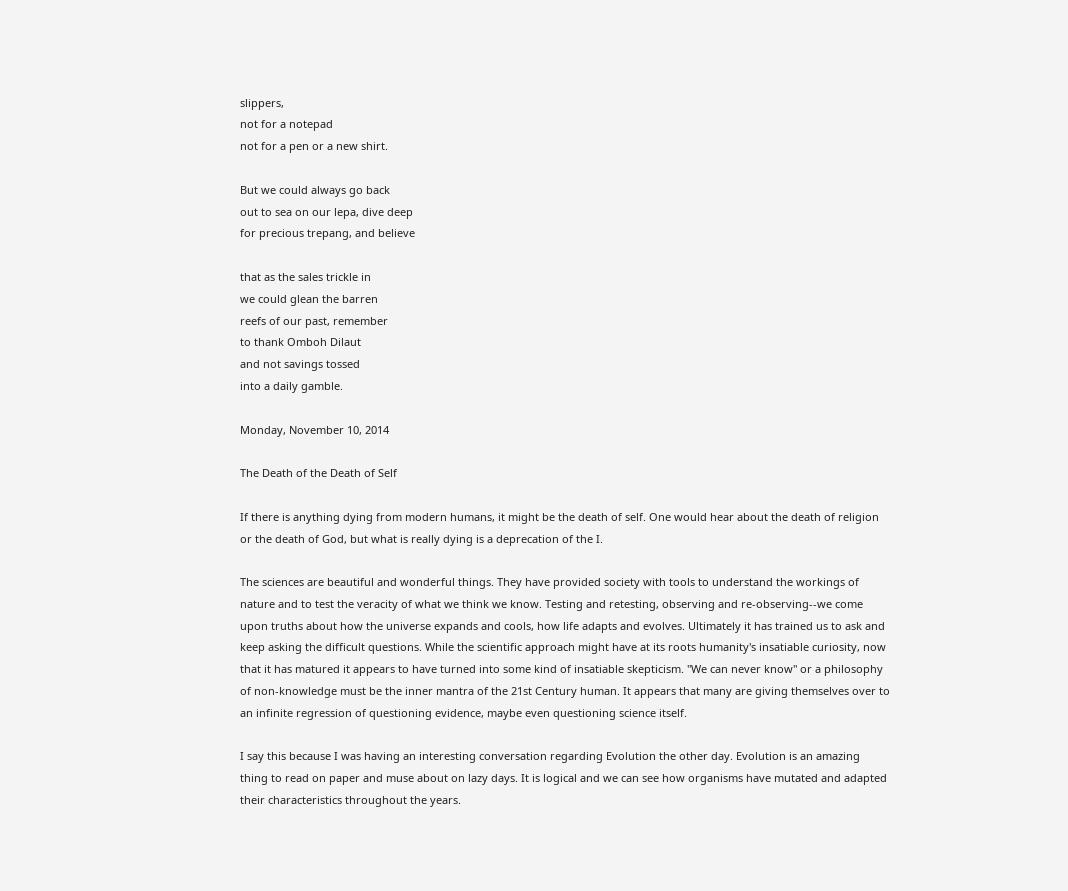slippers,
not for a notepad
not for a pen or a new shirt.

But we could always go back
out to sea on our lepa, dive deep
for precious trepang, and believe

that as the sales trickle in
we could glean the barren
reefs of our past, remember
to thank Omboh Dilaut
and not savings tossed
into a daily gamble.

Monday, November 10, 2014

The Death of the Death of Self

If there is anything dying from modern humans, it might be the death of self. One would hear about the death of religion or the death of God, but what is really dying is a deprecation of the I.

The sciences are beautiful and wonderful things. They have provided society with tools to understand the workings of nature and to test the veracity of what we think we know. Testing and retesting, observing and re-observing--we come upon truths about how the universe expands and cools, how life adapts and evolves. Ultimately it has trained us to ask and keep asking the difficult questions. While the scientific approach might have at its roots humanity's insatiable curiosity, now that it has matured it appears to have turned into some kind of insatiable skepticism. "We can never know" or a philosophy of non-knowledge must be the inner mantra of the 21st Century human. It appears that many are giving themselves over to an infinite regression of questioning evidence, maybe even questioning science itself.

I say this because I was having an interesting conversation regarding Evolution the other day. Evolution is an amazing thing to read on paper and muse about on lazy days. It is logical and we can see how organisms have mutated and adapted their characteristics throughout the years.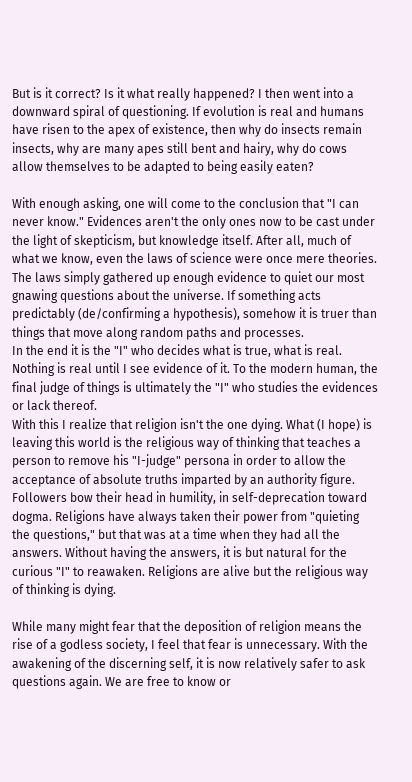But is it correct? Is it what really happened? I then went into a downward spiral of questioning. If evolution is real and humans have risen to the apex of existence, then why do insects remain insects, why are many apes still bent and hairy, why do cows allow themselves to be adapted to being easily eaten?

With enough asking, one will come to the conclusion that "I can never know." Evidences aren't the only ones now to be cast under the light of skepticism, but knowledge itself. After all, much of what we know, even the laws of science were once mere theories. The laws simply gathered up enough evidence to quiet our most gnawing questions about the universe. If something acts predictably (de/confirming a hypothesis), somehow it is truer than things that move along random paths and processes.
In the end it is the "I" who decides what is true, what is real. Nothing is real until I see evidence of it. To the modern human, the final judge of things is ultimately the "I" who studies the evidences or lack thereof.
With this I realize that religion isn't the one dying. What (I hope) is leaving this world is the religious way of thinking that teaches a person to remove his "I-judge" persona in order to allow the acceptance of absolute truths imparted by an authority figure. Followers bow their head in humility, in self-deprecation toward dogma. Religions have always taken their power from "quieting the questions," but that was at a time when they had all the answers. Without having the answers, it is but natural for the curious "I" to reawaken. Religions are alive but the religious way of thinking is dying.

While many might fear that the deposition of religion means the rise of a godless society, I feel that fear is unnecessary. With the awakening of the discerning self, it is now relatively safer to ask questions again. We are free to know or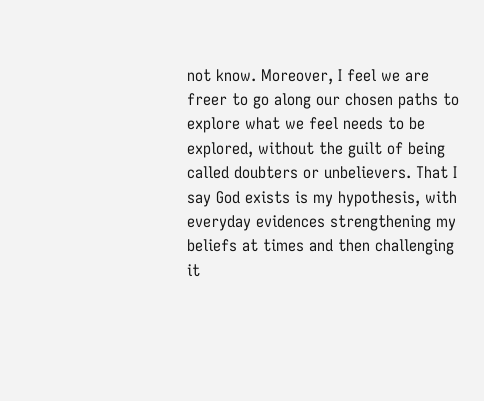not know. Moreover, I feel we are freer to go along our chosen paths to explore what we feel needs to be explored, without the guilt of being called doubters or unbelievers. That I say God exists is my hypothesis, with everyday evidences strengthening my beliefs at times and then challenging it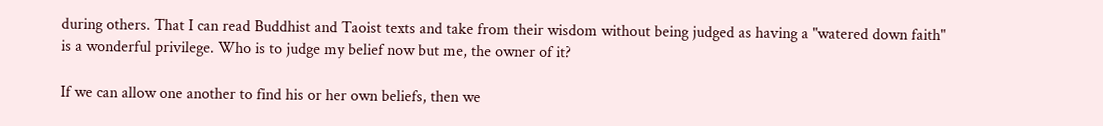during others. That I can read Buddhist and Taoist texts and take from their wisdom without being judged as having a "watered down faith" is a wonderful privilege. Who is to judge my belief now but me, the owner of it?

If we can allow one another to find his or her own beliefs, then we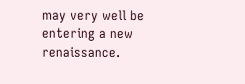may very well be entering a new renaissance.